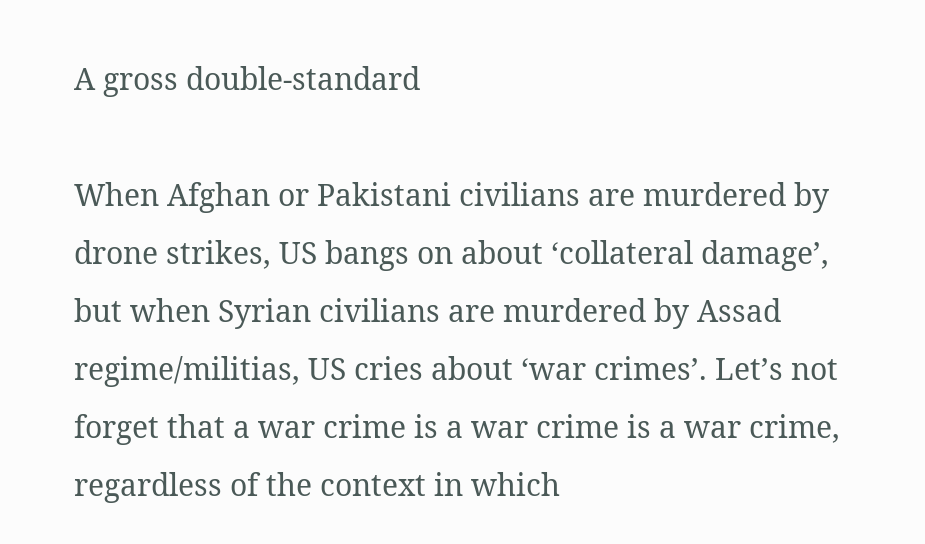A gross double-standard

When Afghan or Pakistani civilians are murdered by drone strikes, US bangs on about ‘collateral damage’, but when Syrian civilians are murdered by Assad regime/militias, US cries about ‘war crimes’. Let’s not forget that a war crime is a war crime is a war crime, regardless of the context in which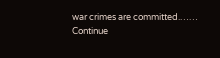war crimes are committed.…… Continue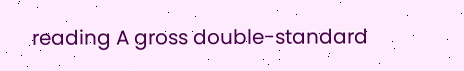reading A gross double-standard